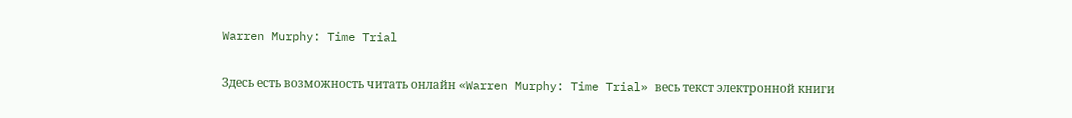Warren Murphy: Time Trial

Здесь есть возможность читать онлайн «Warren Murphy: Time Trial» весь текст электронной книги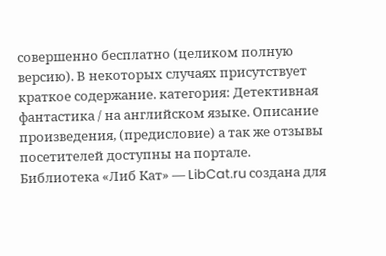совершенно бесплатно (целиком полную версию). В некоторых случаях присутствует краткое содержание. категория: Детективная фантастика / на английском языке. Описание произведения, (предисловие) а так же отзывы посетителей доступны на портале. Библиотека «Либ Кат» — LibCat.ru создана для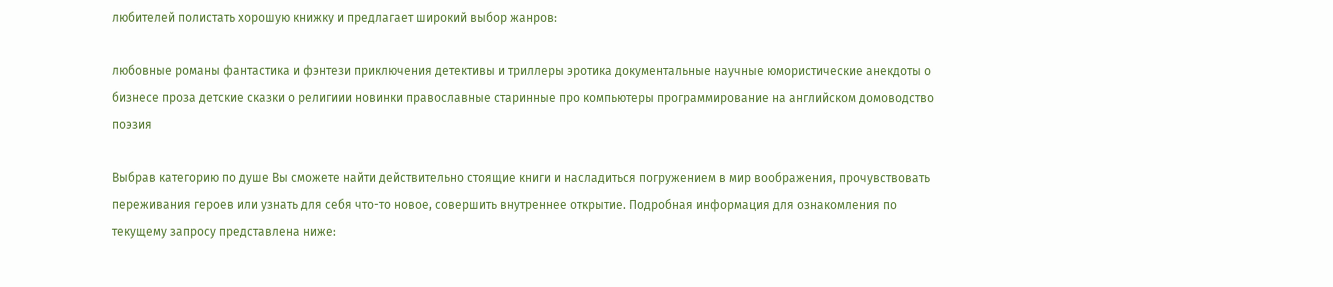любителей полистать хорошую книжку и предлагает широкий выбор жанров:

любовные романы фантастика и фэнтези приключения детективы и триллеры эротика документальные научные юмористические анекдоты о бизнесе проза детские сказки о религиии новинки православные старинные про компьютеры программирование на английском домоводство поэзия

Выбрав категорию по душе Вы сможете найти действительно стоящие книги и насладиться погружением в мир воображения, прочувствовать переживания героев или узнать для себя что-то новое, совершить внутреннее открытие. Подробная информация для ознакомления по текущему запросу представлена ниже: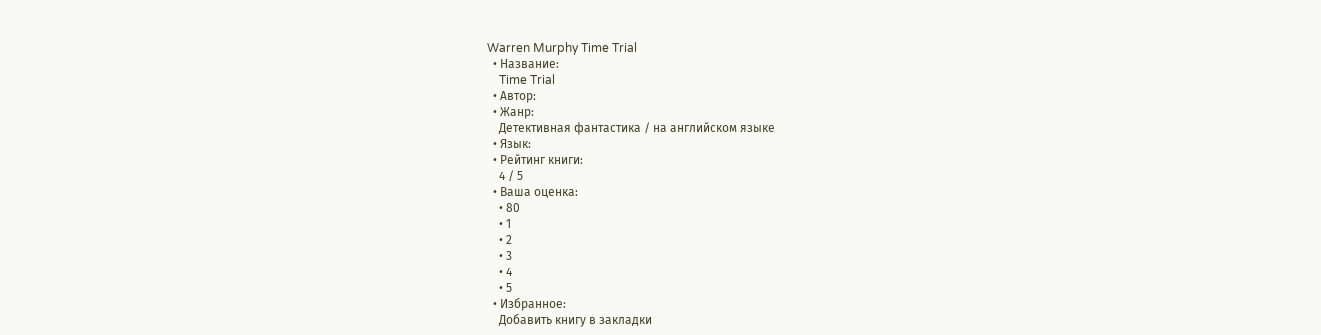Warren Murphy Time Trial
  • Название:
    Time Trial
  • Автор:
  • Жанр:
    Детективная фантастика / на английском языке
  • Язык:
  • Рейтинг книги:
    4 / 5
  • Ваша оценка:
    • 80
    • 1
    • 2
    • 3
    • 4
    • 5
  • Избранное:
    Добавить книгу в закладки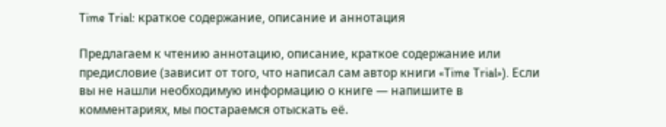Time Trial: краткое содержание, описание и аннотация

Предлагаем к чтению аннотацию, описание, краткое содержание или предисловие (зависит от того, что написал сам автор книги «Time Trial»). Если вы не нашли необходимую информацию о книге — напишите в комментариях, мы постараемся отыскать её.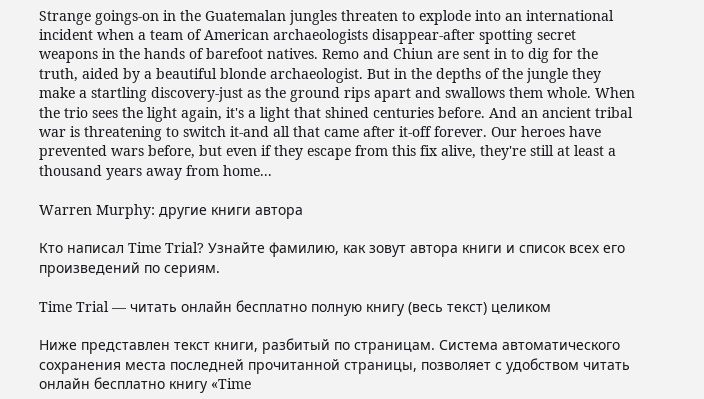Strange goings-on in the Guatemalan jungles threaten to explode into an international incident when a team of American archaeologists disappear-after spotting secret weapons in the hands of barefoot natives. Remo and Chiun are sent in to dig for the truth, aided by a beautiful blonde archaeologist. But in the depths of the jungle they make a startling discovery-just as the ground rips apart and swallows them whole. When the trio sees the light again, it's a light that shined centuries before. And an ancient tribal war is threatening to switch it-and all that came after it-off forever. Our heroes have prevented wars before, but even if they escape from this fix alive, they're still at least a thousand years away from home...

Warren Murphy: другие книги автора

Кто написал Time Trial? Узнайте фамилию, как зовут автора книги и список всех его произведений по сериям.

Time Trial — читать онлайн бесплатно полную книгу (весь текст) целиком

Ниже представлен текст книги, разбитый по страницам. Система автоматического сохранения места последней прочитанной страницы, позволяет с удобством читать онлайн бесплатно книгу «Time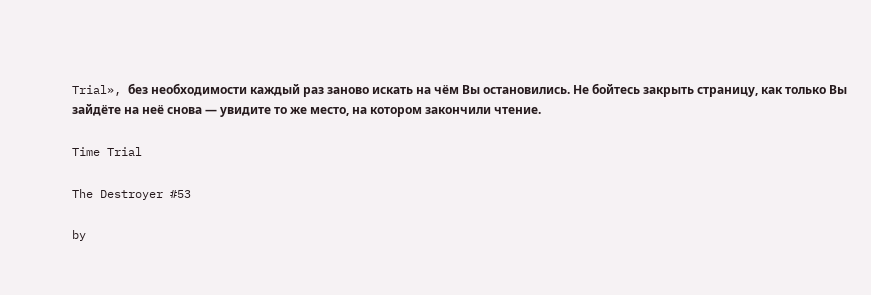Trial», без необходимости каждый раз заново искать на чём Вы остановились. Не бойтесь закрыть страницу, как только Вы зайдёте на неё снова — увидите то же место, на котором закончили чтение.

Time Trial

The Destroyer #53

by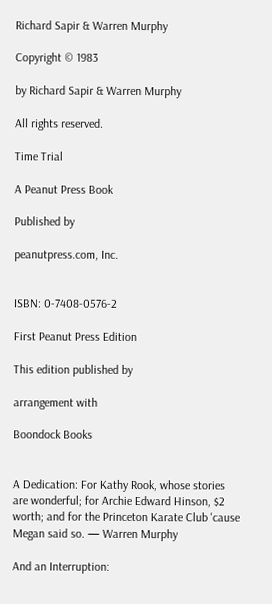Richard Sapir & Warren Murphy

Copyright © 1983

by Richard Sapir & Warren Murphy

All rights reserved.

Time Trial

A Peanut Press Book

Published by

peanutpress.com, Inc.


ISBN: 0-7408-0576-2

First Peanut Press Edition

This edition published by

arrangement with

Boondock Books


A Dedication: For Kathy Rook, whose stories are wonderful; for Archie Edward Hinson, $2 worth; and for the Princeton Karate Club 'cause Megan said so. — Warren Murphy

And an Interruption: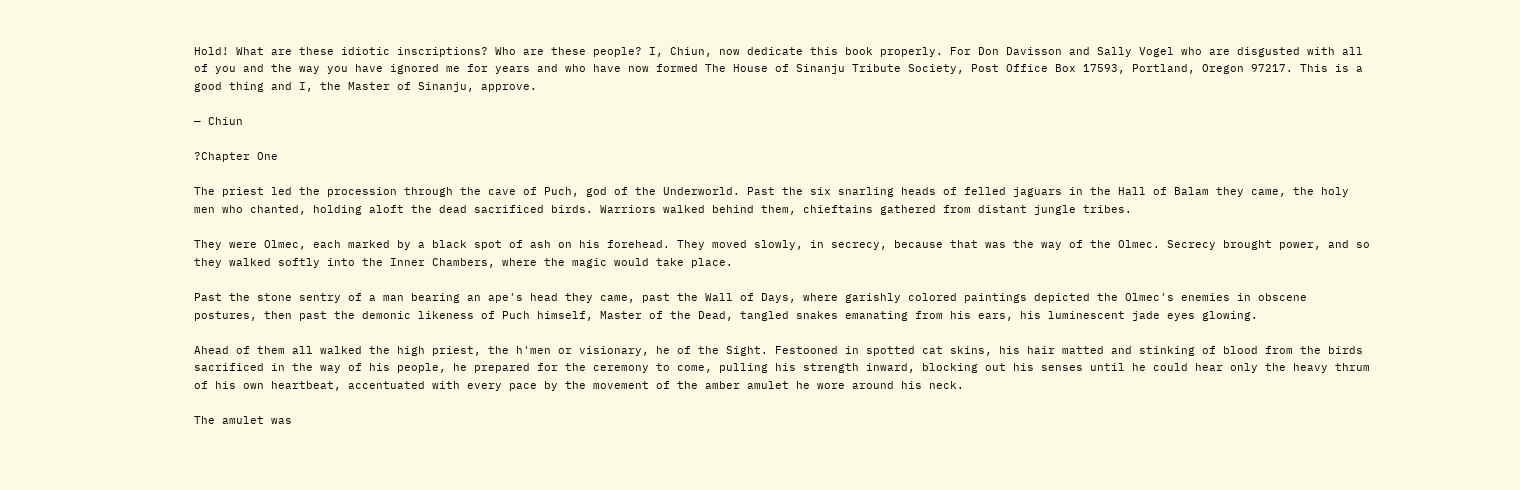Hold! What are these idiotic inscriptions? Who are these people? I, Chiun, now dedicate this book properly. For Don Davisson and Sally Vogel who are disgusted with all of you and the way you have ignored me for years and who have now formed The House of Sinanju Tribute Society, Post Office Box 17593, Portland, Oregon 97217. This is a good thing and I, the Master of Sinanju, approve.

— Chiun

?Chapter One

The priest led the procession through the cave of Puch, god of the Underworld. Past the six snarling heads of felled jaguars in the Hall of Balam they came, the holy men who chanted, holding aloft the dead sacrificed birds. Warriors walked behind them, chieftains gathered from distant jungle tribes.

They were Olmec, each marked by a black spot of ash on his forehead. They moved slowly, in secrecy, because that was the way of the Olmec. Secrecy brought power, and so they walked softly into the Inner Chambers, where the magic would take place.

Past the stone sentry of a man bearing an ape's head they came, past the Wall of Days, where garishly colored paintings depicted the Olmec's enemies in obscene postures, then past the demonic likeness of Puch himself, Master of the Dead, tangled snakes emanating from his ears, his luminescent jade eyes glowing.

Ahead of them all walked the high priest, the h'men or visionary, he of the Sight. Festooned in spotted cat skins, his hair matted and stinking of blood from the birds sacrificed in the way of his people, he prepared for the ceremony to come, pulling his strength inward, blocking out his senses until he could hear only the heavy thrum of his own heartbeat, accentuated with every pace by the movement of the amber amulet he wore around his neck.

The amulet was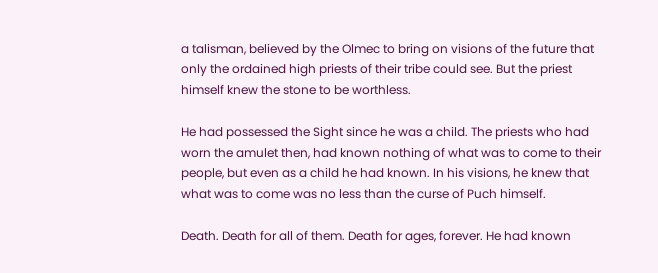a talisman, believed by the Olmec to bring on visions of the future that only the ordained high priests of their tribe could see. But the priest himself knew the stone to be worthless.

He had possessed the Sight since he was a child. The priests who had worn the amulet then, had known nothing of what was to come to their people, but even as a child he had known. In his visions, he knew that what was to come was no less than the curse of Puch himself.

Death. Death for all of them. Death for ages, forever. He had known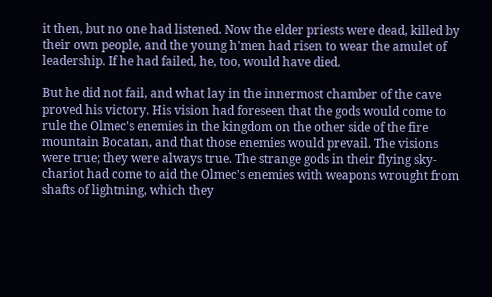it then, but no one had listened. Now the elder priests were dead, killed by their own people, and the young h'men had risen to wear the amulet of leadership. If he had failed, he, too, would have died.

But he did not fail, and what lay in the innermost chamber of the cave proved his victory. His vision had foreseen that the gods would come to rule the Olmec's enemies in the kingdom on the other side of the fire mountain Bocatan, and that those enemies would prevail. The visions were true; they were always true. The strange gods in their flying sky-chariot had come to aid the Olmec's enemies with weapons wrought from shafts of lightning, which they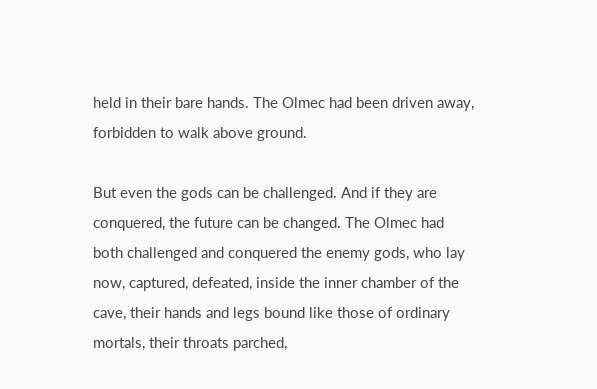held in their bare hands. The Olmec had been driven away, forbidden to walk above ground.

But even the gods can be challenged. And if they are conquered, the future can be changed. The Olmec had both challenged and conquered the enemy gods, who lay now, captured, defeated, inside the inner chamber of the cave, their hands and legs bound like those of ordinary mortals, their throats parched,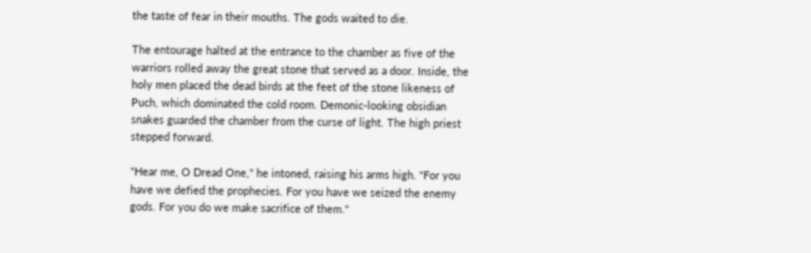the taste of fear in their mouths. The gods waited to die.

The entourage halted at the entrance to the chamber as five of the warriors rolled away the great stone that served as a door. Inside, the holy men placed the dead birds at the feet of the stone likeness of Puch, which dominated the cold room. Demonic-looking obsidian snakes guarded the chamber from the curse of light. The high priest stepped forward.

"Hear me, O Dread One," he intoned, raising his arms high. "For you have we defied the prophecies. For you have we seized the enemy gods. For you do we make sacrifice of them."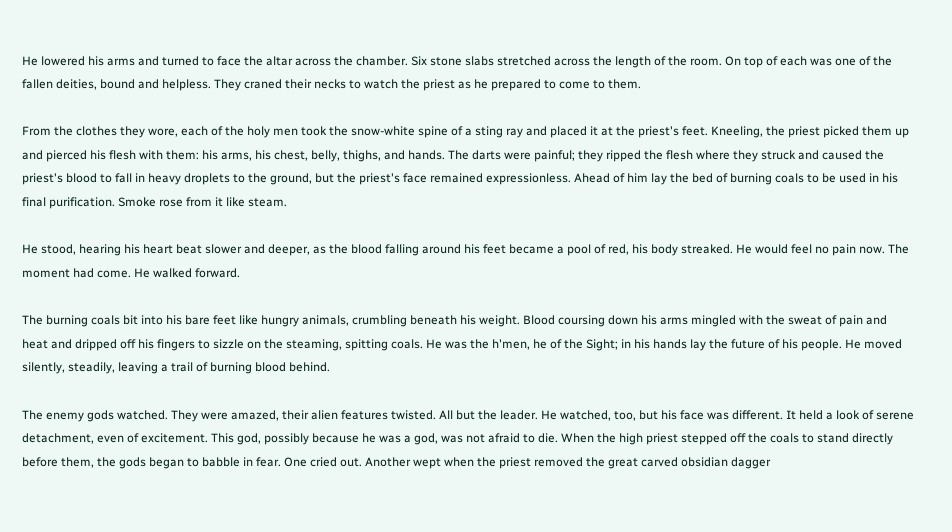He lowered his arms and turned to face the altar across the chamber. Six stone slabs stretched across the length of the room. On top of each was one of the fallen deities, bound and helpless. They craned their necks to watch the priest as he prepared to come to them.

From the clothes they wore, each of the holy men took the snow-white spine of a sting ray and placed it at the priest's feet. Kneeling, the priest picked them up and pierced his flesh with them: his arms, his chest, belly, thighs, and hands. The darts were painful; they ripped the flesh where they struck and caused the priest's blood to fall in heavy droplets to the ground, but the priest's face remained expressionless. Ahead of him lay the bed of burning coals to be used in his final purification. Smoke rose from it like steam.

He stood, hearing his heart beat slower and deeper, as the blood falling around his feet became a pool of red, his body streaked. He would feel no pain now. The moment had come. He walked forward.

The burning coals bit into his bare feet like hungry animals, crumbling beneath his weight. Blood coursing down his arms mingled with the sweat of pain and heat and dripped off his fingers to sizzle on the steaming, spitting coals. He was the h'men, he of the Sight; in his hands lay the future of his people. He moved silently, steadily, leaving a trail of burning blood behind.

The enemy gods watched. They were amazed, their alien features twisted. All but the leader. He watched, too, but his face was different. It held a look of serene detachment, even of excitement. This god, possibly because he was a god, was not afraid to die. When the high priest stepped off the coals to stand directly before them, the gods began to babble in fear. One cried out. Another wept when the priest removed the great carved obsidian dagger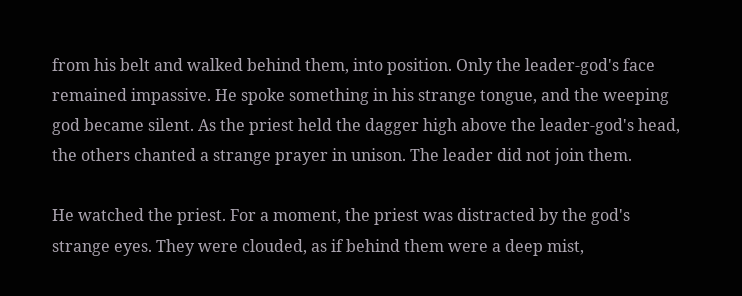from his belt and walked behind them, into position. Only the leader-god's face remained impassive. He spoke something in his strange tongue, and the weeping god became silent. As the priest held the dagger high above the leader-god's head, the others chanted a strange prayer in unison. The leader did not join them.

He watched the priest. For a moment, the priest was distracted by the god's strange eyes. They were clouded, as if behind them were a deep mist,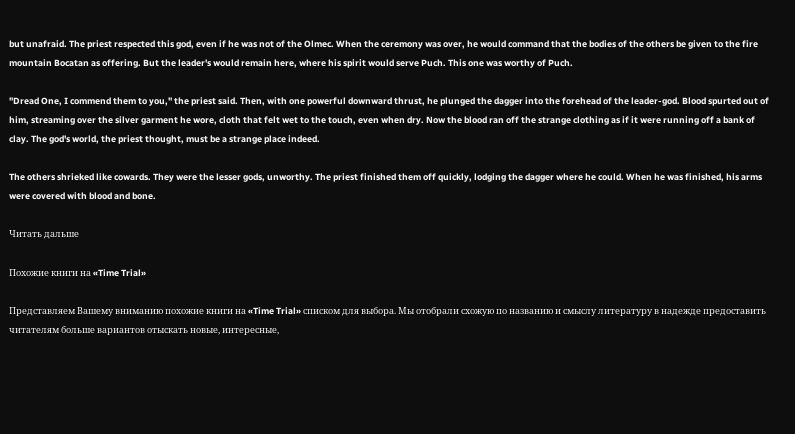but unafraid. The priest respected this god, even if he was not of the Olmec. When the ceremony was over, he would command that the bodies of the others be given to the fire mountain Bocatan as offering. But the leader's would remain here, where his spirit would serve Puch. This one was worthy of Puch.

"Dread One, I commend them to you," the priest said. Then, with one powerful downward thrust, he plunged the dagger into the forehead of the leader-god. Blood spurted out of him, streaming over the silver garment he wore, cloth that felt wet to the touch, even when dry. Now the blood ran off the strange clothing as if it were running off a bank of clay. The god's world, the priest thought, must be a strange place indeed.

The others shrieked like cowards. They were the lesser gods, unworthy. The priest finished them off quickly, lodging the dagger where he could. When he was finished, his arms were covered with blood and bone.

Читать дальше

Похожие книги на «Time Trial»

Представляем Вашему вниманию похожие книги на «Time Trial» списком для выбора. Мы отобрали схожую по названию и смыслу литературу в надежде предоставить читателям больше вариантов отыскать новые, интересные,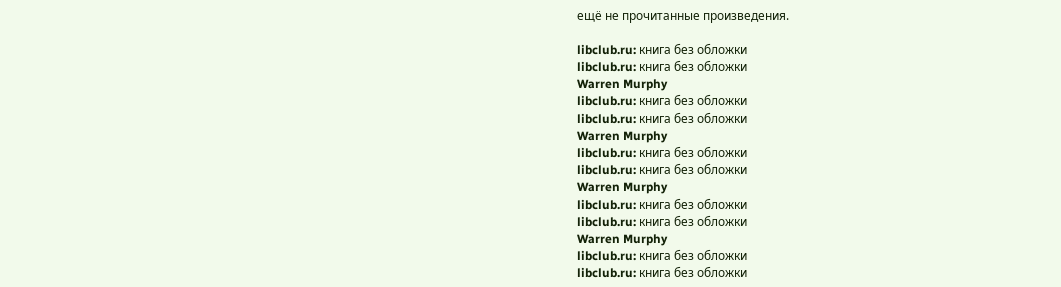ещё не прочитанные произведения.

libclub.ru: книга без обложки
libclub.ru: книга без обложки
Warren Murphy
libclub.ru: книга без обложки
libclub.ru: книга без обложки
Warren Murphy
libclub.ru: книга без обложки
libclub.ru: книга без обложки
Warren Murphy
libclub.ru: книга без обложки
libclub.ru: книга без обложки
Warren Murphy
libclub.ru: книга без обложки
libclub.ru: книга без обложки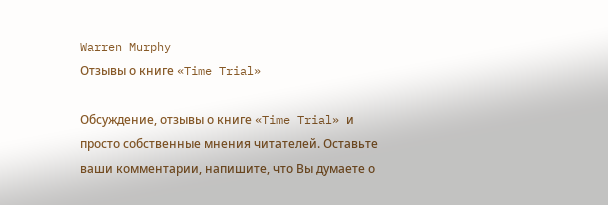Warren Murphy
Отзывы о книге «Time Trial»

Обсуждение, отзывы о книге «Time Trial» и просто собственные мнения читателей. Оставьте ваши комментарии, напишите, что Вы думаете о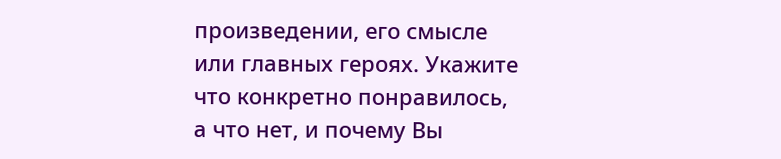произведении, его смысле или главных героях. Укажите что конкретно понравилось, а что нет, и почему Вы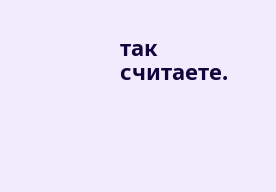так считаете.